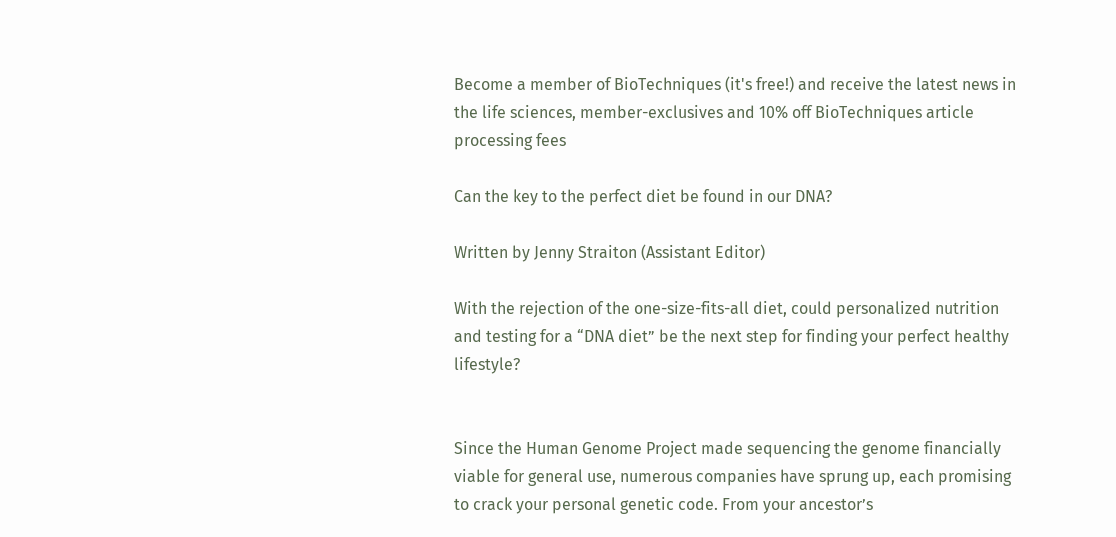Become a member of BioTechniques (it's free!) and receive the latest news in the life sciences, member-exclusives and 10% off BioTechniques article processing fees

Can the key to the perfect diet be found in our DNA?

Written by Jenny Straiton (Assistant Editor)

With the rejection of the one-size-fits-all diet, could personalized nutrition and testing for a “DNA diet” be the next step for finding your perfect healthy lifestyle?


Since the Human Genome Project made sequencing the genome financially viable for general use, numerous companies have sprung up, each promising to crack your personal genetic code. From your ancestor’s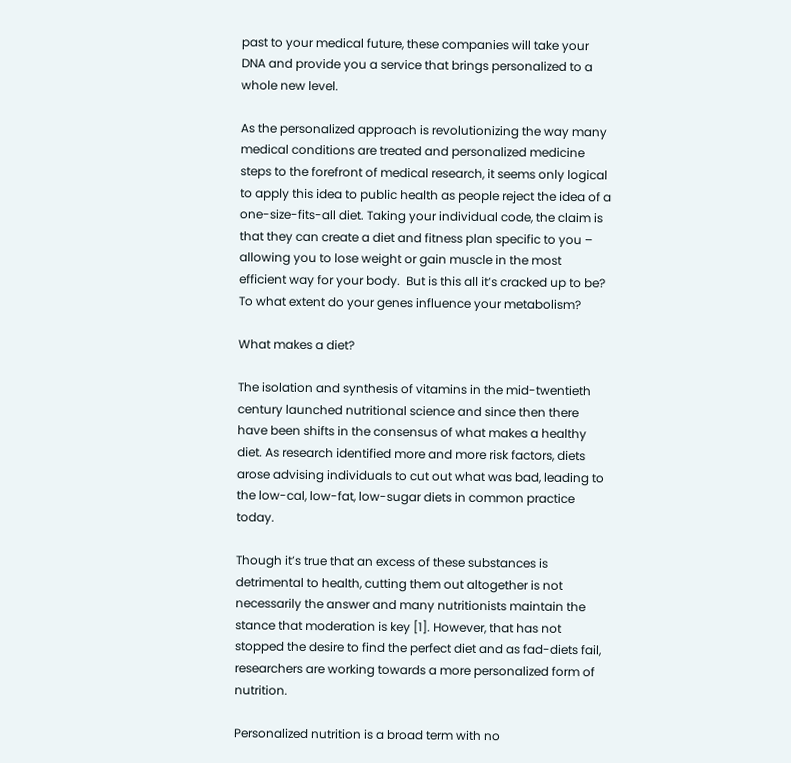past to your medical future, these companies will take your DNA and provide you a service that brings personalized to a whole new level.

As the personalized approach is revolutionizing the way many medical conditions are treated and personalized medicine steps to the forefront of medical research, it seems only logical to apply this idea to public health as people reject the idea of a one-size-fits-all diet. Taking your individual code, the claim is that they can create a diet and fitness plan specific to you – allowing you to lose weight or gain muscle in the most efficient way for your body.  But is this all it’s cracked up to be? To what extent do your genes influence your metabolism?

What makes a diet?

The isolation and synthesis of vitamins in the mid-twentieth century launched nutritional science and since then there have been shifts in the consensus of what makes a healthy diet. As research identified more and more risk factors, diets arose advising individuals to cut out what was bad, leading to the low-cal, low-fat, low-sugar diets in common practice today.

Though it’s true that an excess of these substances is detrimental to health, cutting them out altogether is not necessarily the answer and many nutritionists maintain the stance that moderation is key [1]. However, that has not stopped the desire to find the perfect diet and as fad-diets fail, researchers are working towards a more personalized form of nutrition.

Personalized nutrition is a broad term with no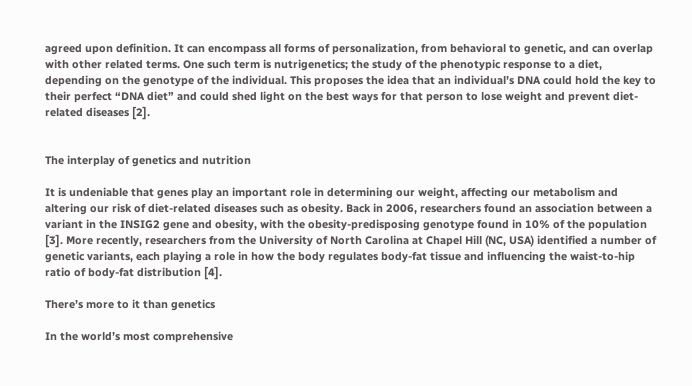agreed upon definition. It can encompass all forms of personalization, from behavioral to genetic, and can overlap with other related terms. One such term is nutrigenetics; the study of the phenotypic response to a diet, depending on the genotype of the individual. This proposes the idea that an individual’s DNA could hold the key to their perfect “DNA diet” and could shed light on the best ways for that person to lose weight and prevent diet-related diseases [2].


The interplay of genetics and nutrition

It is undeniable that genes play an important role in determining our weight, affecting our metabolism and altering our risk of diet-related diseases such as obesity. Back in 2006, researchers found an association between a variant in the INSIG2 gene and obesity, with the obesity-predisposing genotype found in 10% of the population [3]. More recently, researchers from the University of North Carolina at Chapel Hill (NC, USA) identified a number of genetic variants, each playing a role in how the body regulates body-fat tissue and influencing the waist-to-hip ratio of body-fat distribution [4].

There’s more to it than genetics

In the world’s most comprehensive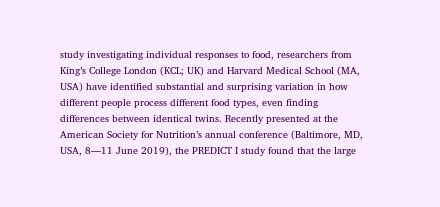study investigating individual responses to food, researchers from King’s College London (KCL; UK) and Harvard Medical School (MA, USA) have identified substantial and surprising variation in how different people process different food types, even finding differences between identical twins. Recently presented at the American Society for Nutrition’s annual conference (Baltimore, MD, USA, 8—11 June 2019), the PREDICT I study found that the large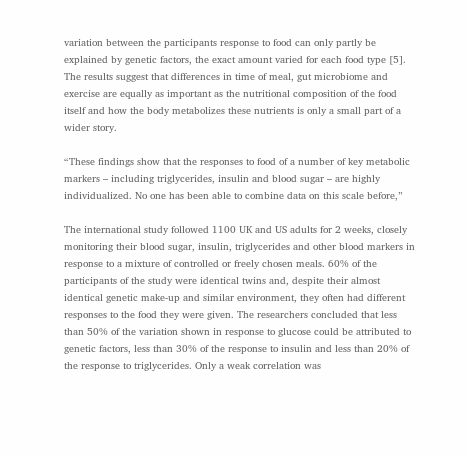variation between the participants response to food can only partly be explained by genetic factors, the exact amount varied for each food type [5]. The results suggest that differences in time of meal, gut microbiome and exercise are equally as important as the nutritional composition of the food itself and how the body metabolizes these nutrients is only a small part of a wider story.

“These findings show that the responses to food of a number of key metabolic markers – including triglycerides, insulin and blood sugar – are highly individualized. No one has been able to combine data on this scale before,”

The international study followed 1100 UK and US adults for 2 weeks, closely monitoring their blood sugar, insulin, triglycerides and other blood markers in response to a mixture of controlled or freely chosen meals. 60% of the participants of the study were identical twins and, despite their almost identical genetic make-up and similar environment, they often had different responses to the food they were given. The researchers concluded that less than 50% of the variation shown in response to glucose could be attributed to genetic factors, less than 30% of the response to insulin and less than 20% of the response to triglycerides. Only a weak correlation was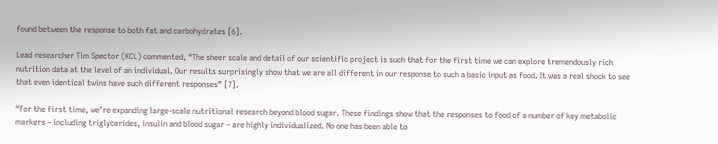found between the response to both fat and carbohydrates [6].

Lead researcher Tim Spector (KCL) commented, “The sheer scale and detail of our scientific project is such that for the first time we can explore tremendously rich nutrition data at the level of an individual. Our results surprisingly show that we are all different in our response to such a basic input as food. It was a real shock to see that even identical twins have such different responses” [7].

“For the first time, we’re expanding large-scale nutritional research beyond blood sugar. These findings show that the responses to food of a number of key metabolic markers – including triglycerides, insulin and blood sugar – are highly individualized. No one has been able to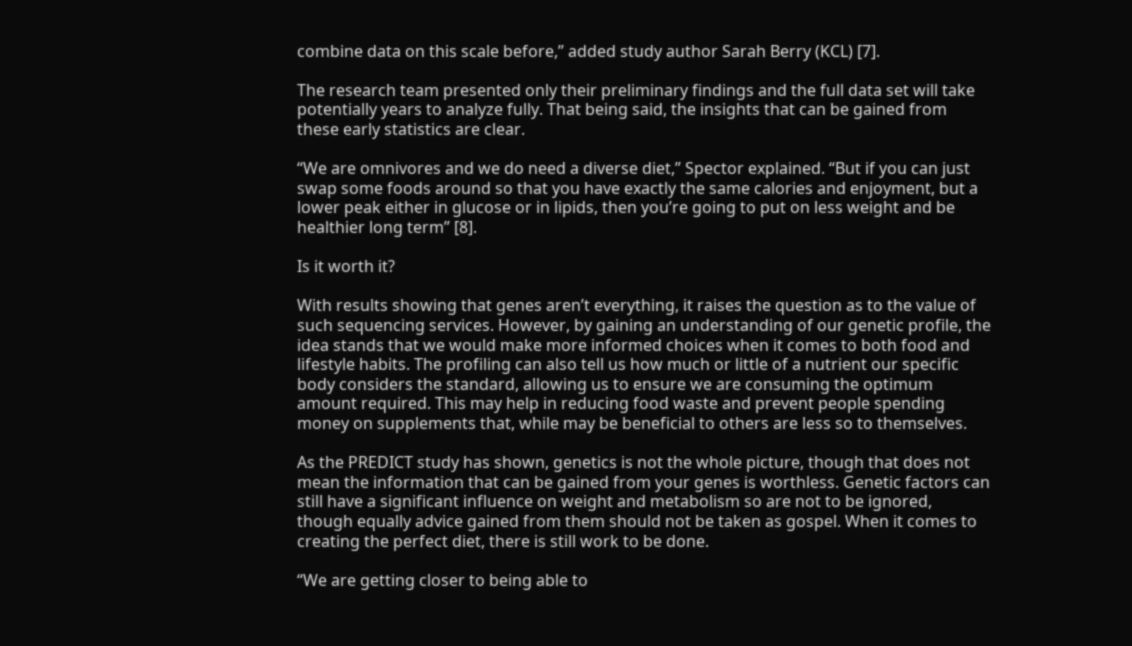combine data on this scale before,” added study author Sarah Berry (KCL) [7].

The research team presented only their preliminary findings and the full data set will take potentially years to analyze fully. That being said, the insights that can be gained from these early statistics are clear.

“We are omnivores and we do need a diverse diet,” Spector explained. “But if you can just swap some foods around so that you have exactly the same calories and enjoyment, but a lower peak either in glucose or in lipids, then you’re going to put on less weight and be healthier long term” [8].

Is it worth it?

With results showing that genes aren’t everything, it raises the question as to the value of such sequencing services. However, by gaining an understanding of our genetic profile, the idea stands that we would make more informed choices when it comes to both food and lifestyle habits. The profiling can also tell us how much or little of a nutrient our specific body considers the standard, allowing us to ensure we are consuming the optimum amount required. This may help in reducing food waste and prevent people spending money on supplements that, while may be beneficial to others are less so to themselves.

As the PREDICT study has shown, genetics is not the whole picture, though that does not mean the information that can be gained from your genes is worthless. Genetic factors can still have a significant influence on weight and metabolism so are not to be ignored, though equally advice gained from them should not be taken as gospel. When it comes to creating the perfect diet, there is still work to be done.

“We are getting closer to being able to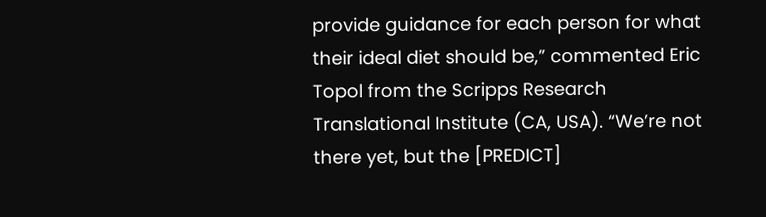provide guidance for each person for what their ideal diet should be,” commented Eric Topol from the Scripps Research Translational Institute (CA, USA). “We’re not there yet, but the [PREDICT]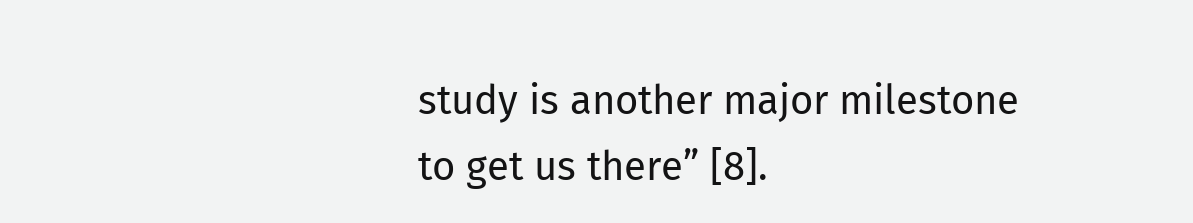study is another major milestone to get us there” [8].